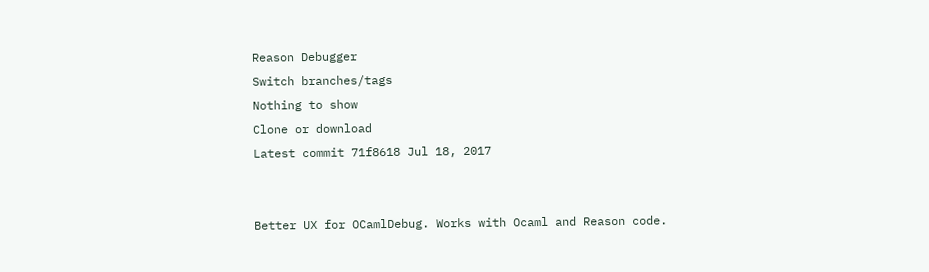Reason Debugger
Switch branches/tags
Nothing to show
Clone or download
Latest commit 71f8618 Jul 18, 2017


Better UX for OCamlDebug. Works with Ocaml and Reason code.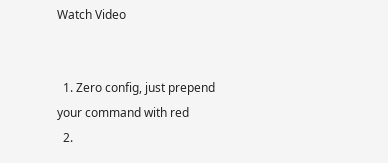Watch Video


  1. Zero config, just prepend your command with red
  2.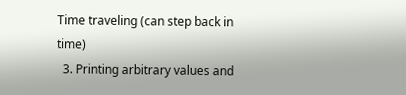Time traveling (can step back in time)
  3. Printing arbitrary values and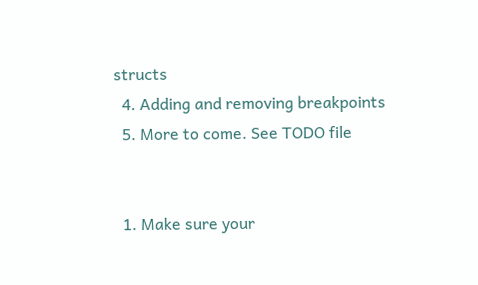structs
  4. Adding and removing breakpoints
  5. More to come. See TODO file


  1. Make sure your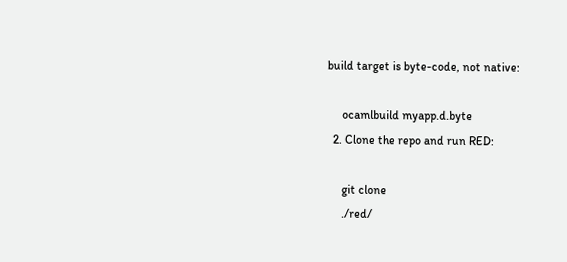build target is byte-code, not native:

     ocamlbuild myapp.d.byte
  2. Clone the repo and run RED:

     git clone
     ./red/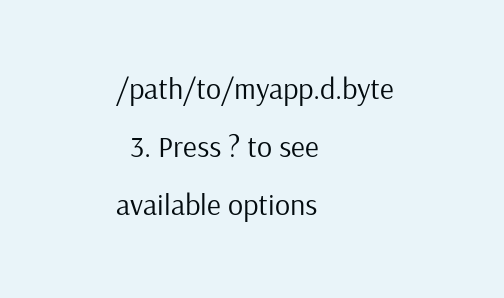/path/to/myapp.d.byte
  3. Press ? to see available options